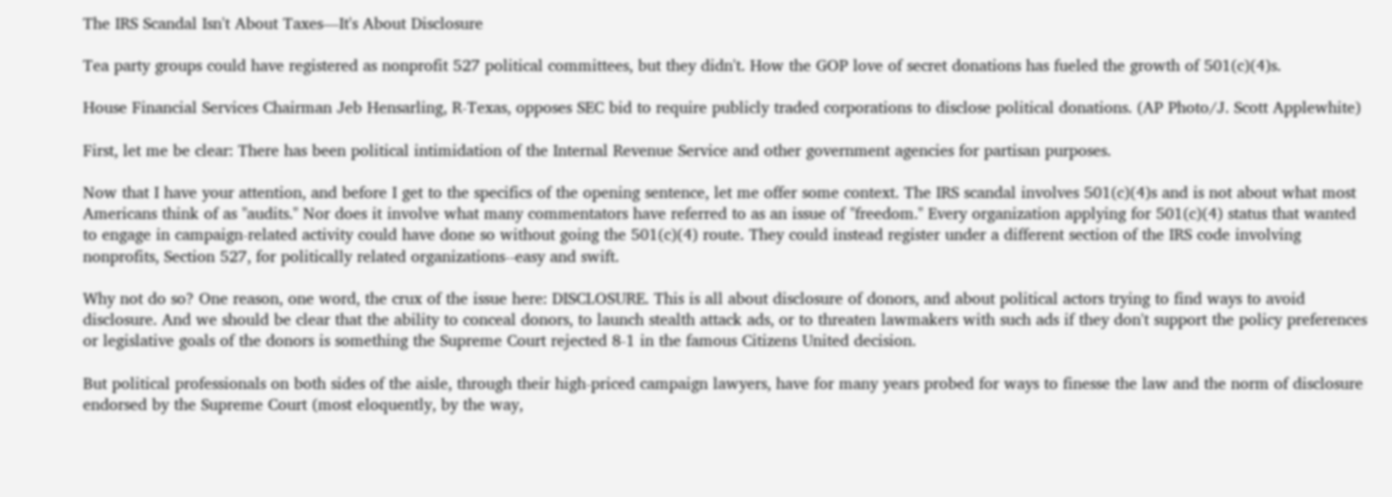The IRS Scandal Isn't About Taxes—It's About Disclosure

Tea party groups could have registered as nonprofit 527 political committees, but they didn't. How the GOP love of secret donations has fueled the growth of 501(c)(4)s.

House Financial Services Chairman Jeb Hensarling, R-Texas, opposes SEC bid to require publicly traded corporations to disclose political donations. (AP Photo/J. Scott Applewhite)

First, let me be clear: There has been political intimidation of the Internal Revenue Service and other government agencies for partisan purposes.

Now that I have your attention, and before I get to the specifics of the opening sentence, let me offer some context. The IRS scandal involves 501(c)(4)s and is not about what most Americans think of as "audits." Nor does it involve what many commentators have referred to as an issue of "freedom." Every organization applying for 501(c)(4) status that wanted to engage in campaign-related activity could have done so without going the 501(c)(4) route. They could instead register under a different section of the IRS code involving nonprofits, Section 527, for politically related organizations--easy and swift.

Why not do so? One reason, one word, the crux of the issue here: DISCLOSURE. This is all about disclosure of donors, and about political actors trying to find ways to avoid disclosure. And we should be clear that the ability to conceal donors, to launch stealth attack ads, or to threaten lawmakers with such ads if they don't support the policy preferences or legislative goals of the donors is something the Supreme Court rejected 8-1 in the famous Citizens United decision.

But political professionals on both sides of the aisle, through their high-priced campaign lawyers, have for many years probed for ways to finesse the law and the norm of disclosure endorsed by the Supreme Court (most eloquently, by the way,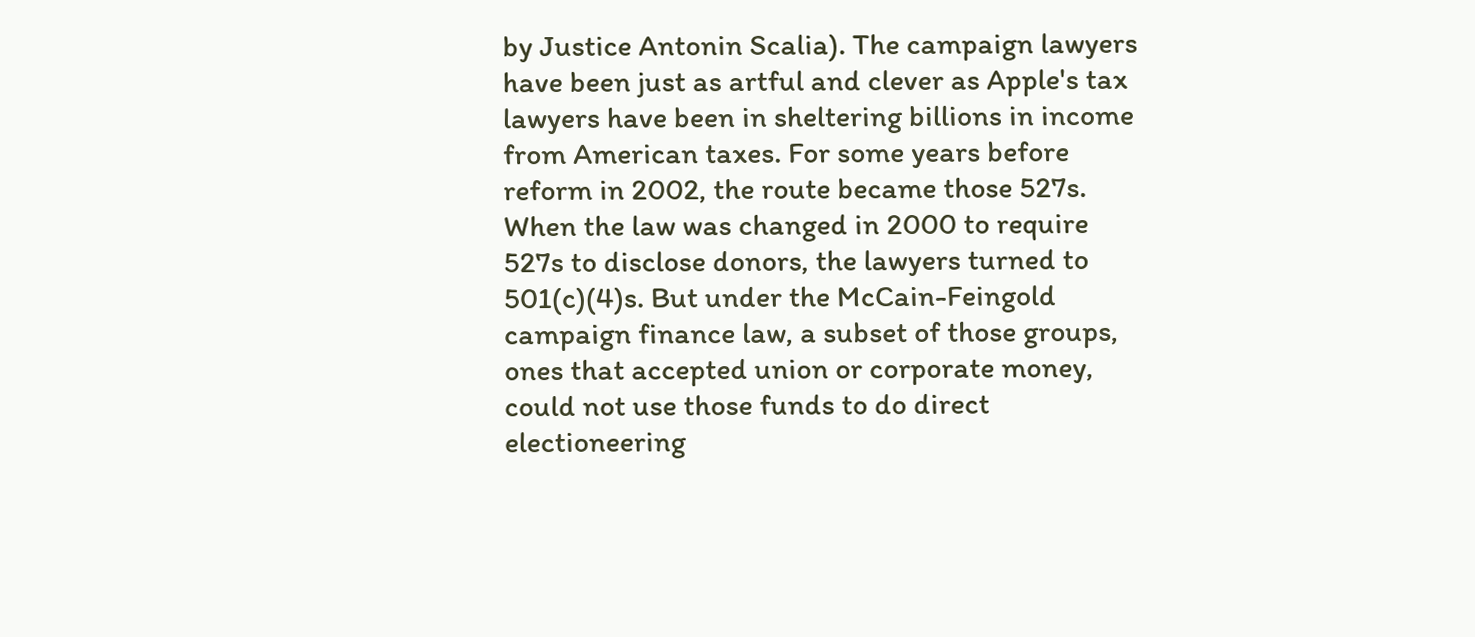by Justice Antonin Scalia). The campaign lawyers have been just as artful and clever as Apple's tax lawyers have been in sheltering billions in income from American taxes. For some years before reform in 2002, the route became those 527s. When the law was changed in 2000 to require 527s to disclose donors, the lawyers turned to 501(c)(4)s. But under the McCain-Feingold campaign finance law, a subset of those groups, ones that accepted union or corporate money, could not use those funds to do direct electioneering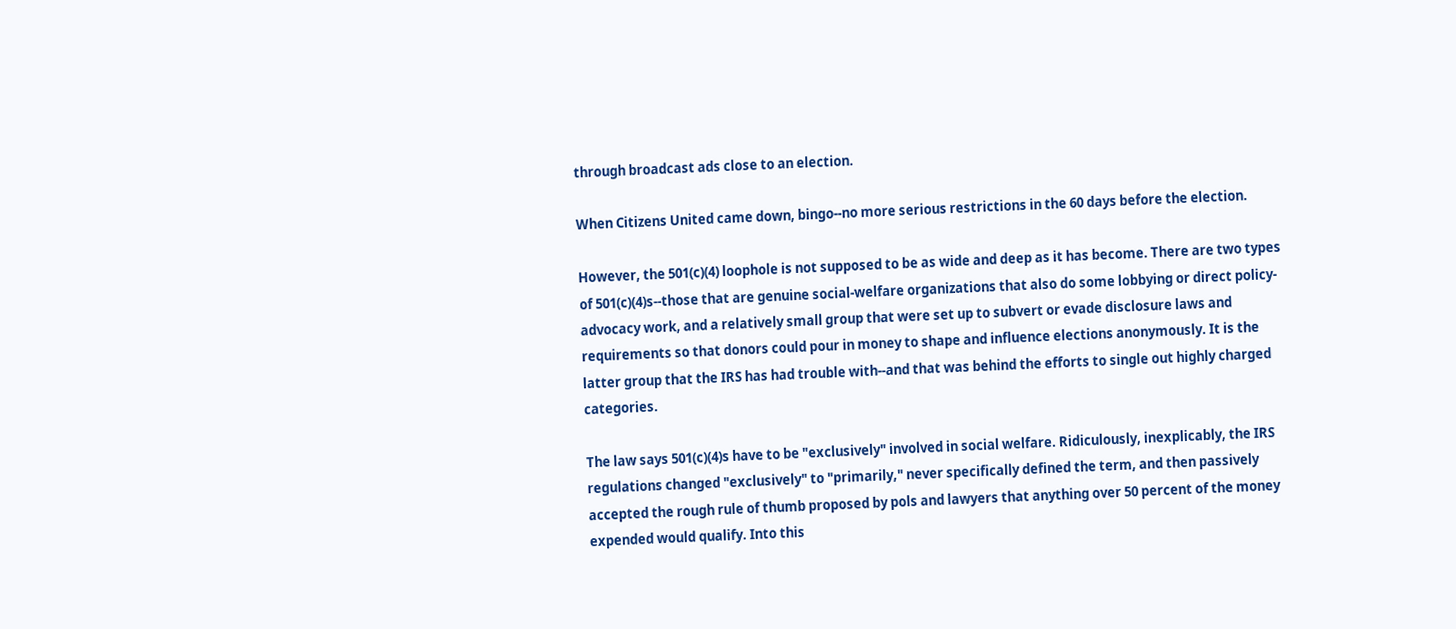through broadcast ads close to an election.

When Citizens United came down, bingo--no more serious restrictions in the 60 days before the election.

However, the 501(c)(4) loophole is not supposed to be as wide and deep as it has become. There are two types of 501(c)(4)s--those that are genuine social-welfare organizations that also do some lobbying or direct policy-advocacy work, and a relatively small group that were set up to subvert or evade disclosure laws and requirements so that donors could pour in money to shape and influence elections anonymously. It is the latter group that the IRS has had trouble with--and that was behind the efforts to single out highly charged categories.

The law says 501(c)(4)s have to be "exclusively" involved in social welfare. Ridiculously, inexplicably, the IRS regulations changed "exclusively" to "primarily," never specifically defined the term, and then passively accepted the rough rule of thumb proposed by pols and lawyers that anything over 50 percent of the money expended would qualify. Into this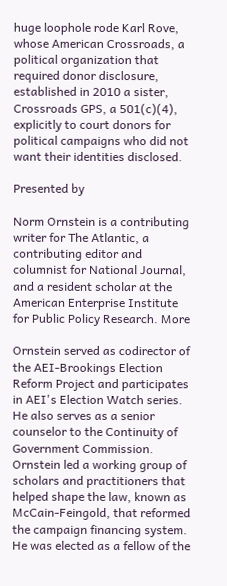huge loophole rode Karl Rove, whose American Crossroads, a political organization that required donor disclosure, established in 2010 a sister, Crossroads GPS, a 501(c)(4), explicitly to court donors for political campaigns who did not want their identities disclosed.

Presented by

Norm Ornstein is a contributing writer for The Atlantic, a contributing editor and columnist for National Journal, and a resident scholar at the American Enterprise Institute for Public Policy Research. More

Ornstein served as codirector of the AEI-Brookings Election Reform Project and participates in AEI's Election Watch series. He also serves as a senior counselor to the Continuity of Government Commission. Ornstein led a working group of scholars and practitioners that helped shape the law, known as McCain-Feingold, that reformed the campaign financing system. He was elected as a fellow of the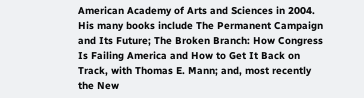American Academy of Arts and Sciences in 2004. His many books include The Permanent Campaign and Its Future; The Broken Branch: How Congress Is Failing America and How to Get It Back on Track, with Thomas E. Mann; and, most recently the New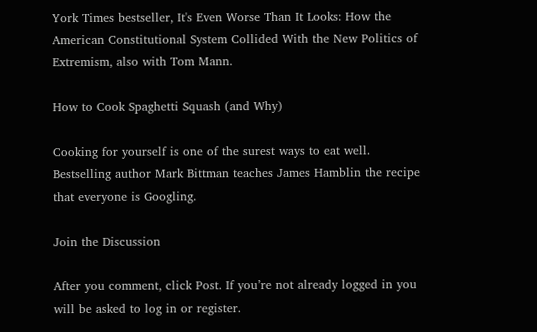York Times bestseller, It's Even Worse Than It Looks: How the American Constitutional System Collided With the New Politics of Extremism, also with Tom Mann.

How to Cook Spaghetti Squash (and Why)

Cooking for yourself is one of the surest ways to eat well. Bestselling author Mark Bittman teaches James Hamblin the recipe that everyone is Googling.

Join the Discussion

After you comment, click Post. If you’re not already logged in you will be asked to log in or register.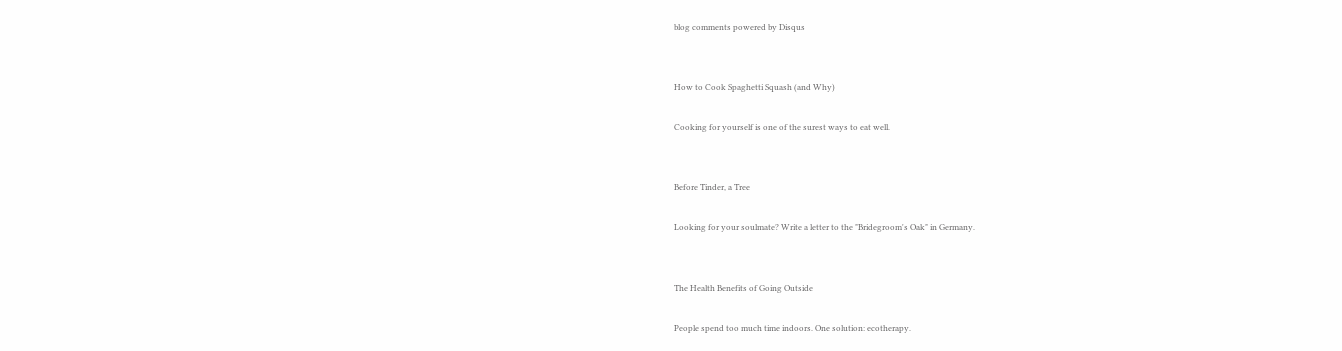blog comments powered by Disqus


How to Cook Spaghetti Squash (and Why)

Cooking for yourself is one of the surest ways to eat well.


Before Tinder, a Tree

Looking for your soulmate? Write a letter to the "Bridegroom's Oak" in Germany.


The Health Benefits of Going Outside

People spend too much time indoors. One solution: ecotherapy.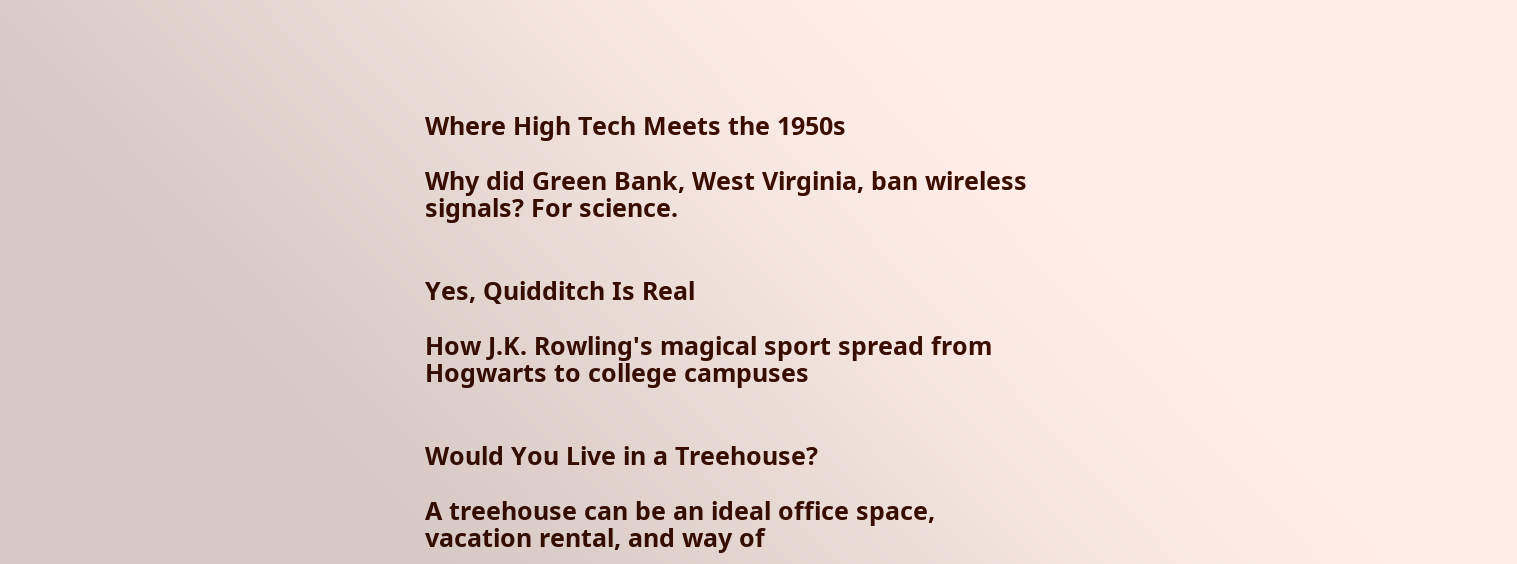Where High Tech Meets the 1950s

Why did Green Bank, West Virginia, ban wireless signals? For science.


Yes, Quidditch Is Real

How J.K. Rowling's magical sport spread from Hogwarts to college campuses


Would You Live in a Treehouse?

A treehouse can be an ideal office space, vacation rental, and way of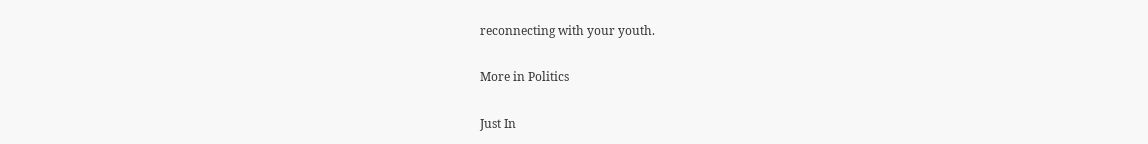reconnecting with your youth.

More in Politics

Just In